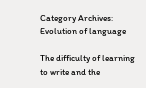Category Archives: Evolution of language

The difficulty of learning to write and the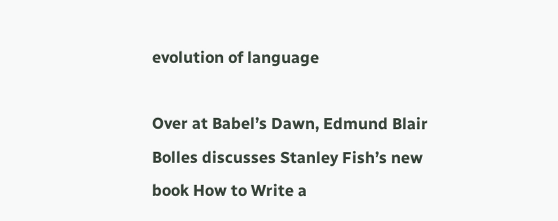evolution of language

Over at Babel’s Dawn, Edmund Blair Bolles discusses Stanley Fish’s new book How to Write a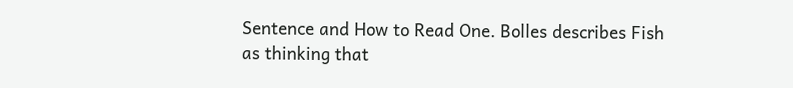Sentence and How to Read One. Bolles describes Fish as thinking that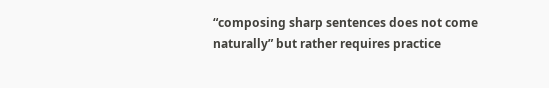“composing sharp sentences does not come naturally” but rather requires practice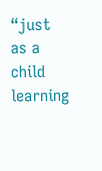“just as a child learning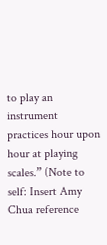to play an instrument practices hour upon hour at playing scales.” (Note to self: Insert Amy Chua reference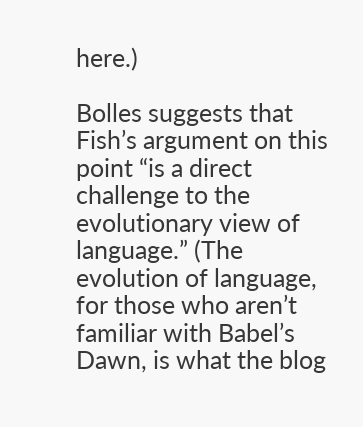here.)

Bolles suggests that Fish’s argument on this point “is a direct challenge to the evolutionary view of language.” (The evolution of language, for those who aren’t familiar with Babel’s Dawn, is what the blog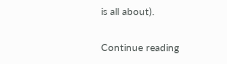is all about).

Continue reading